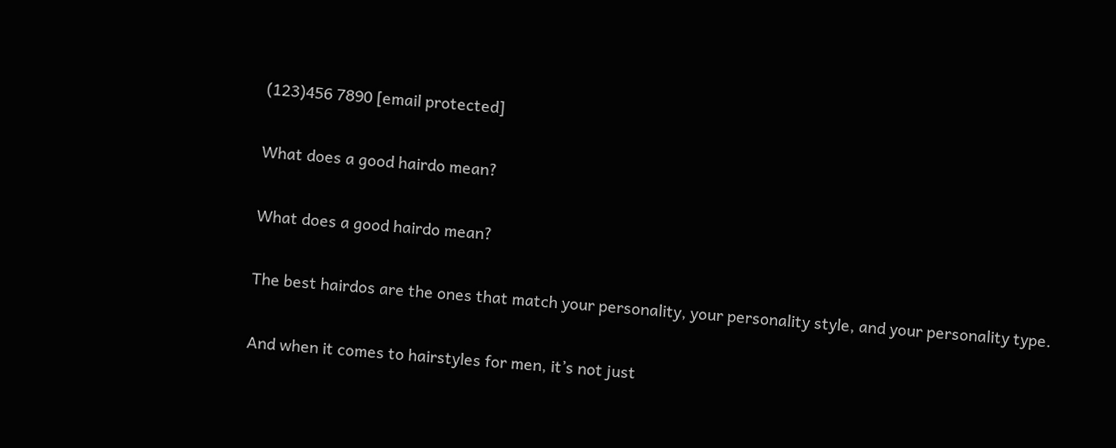(123)456 7890 [email protected]

What does a good hairdo mean?

What does a good hairdo mean?

The best hairdos are the ones that match your personality, your personality style, and your personality type.

And when it comes to hairstyles for men, it’s not just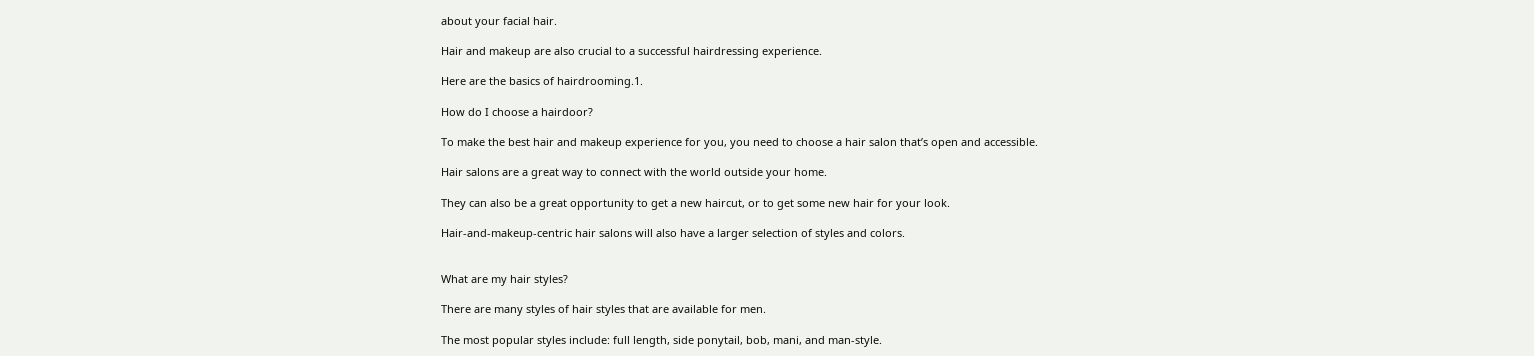about your facial hair.

Hair and makeup are also crucial to a successful hairdressing experience.

Here are the basics of hairdrooming.1.

How do I choose a hairdoor?

To make the best hair and makeup experience for you, you need to choose a hair salon that’s open and accessible.

Hair salons are a great way to connect with the world outside your home.

They can also be a great opportunity to get a new haircut, or to get some new hair for your look.

Hair-and-makeup-centric hair salons will also have a larger selection of styles and colors.


What are my hair styles?

There are many styles of hair styles that are available for men.

The most popular styles include: full length, side ponytail, bob, mani, and man-style.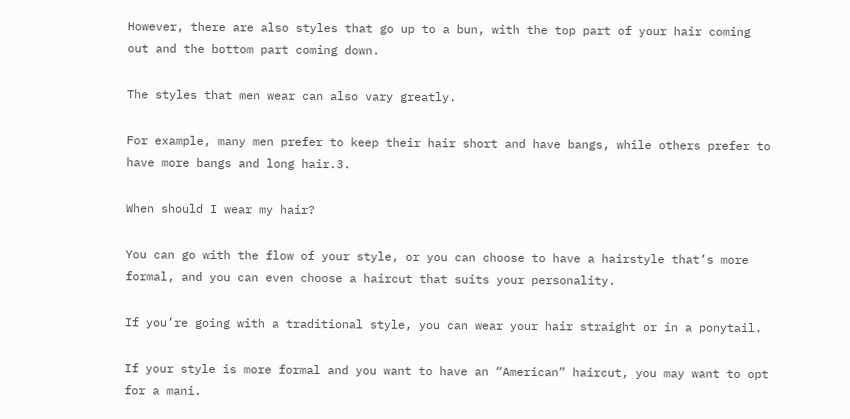However, there are also styles that go up to a bun, with the top part of your hair coming out and the bottom part coming down.

The styles that men wear can also vary greatly.

For example, many men prefer to keep their hair short and have bangs, while others prefer to have more bangs and long hair.3.

When should I wear my hair?

You can go with the flow of your style, or you can choose to have a hairstyle that’s more formal, and you can even choose a haircut that suits your personality.

If you’re going with a traditional style, you can wear your hair straight or in a ponytail.

If your style is more formal and you want to have an “American” haircut, you may want to opt for a mani.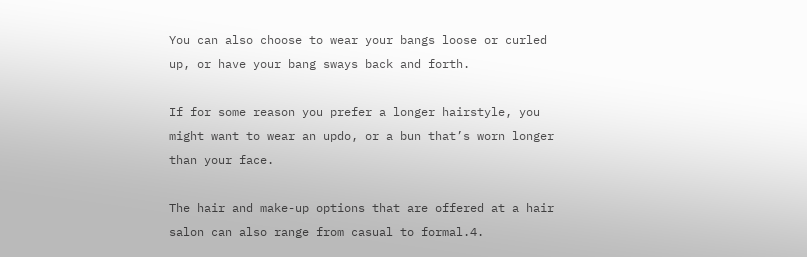You can also choose to wear your bangs loose or curled up, or have your bang sways back and forth.

If for some reason you prefer a longer hairstyle, you might want to wear an updo, or a bun that’s worn longer than your face.

The hair and make-up options that are offered at a hair salon can also range from casual to formal.4.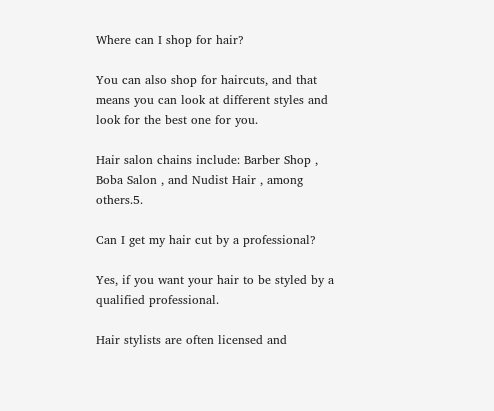Where can I shop for hair?

You can also shop for haircuts, and that means you can look at different styles and look for the best one for you.

Hair salon chains include: Barber Shop , Boba Salon , and Nudist Hair , among others.5.

Can I get my hair cut by a professional?

Yes, if you want your hair to be styled by a qualified professional.

Hair stylists are often licensed and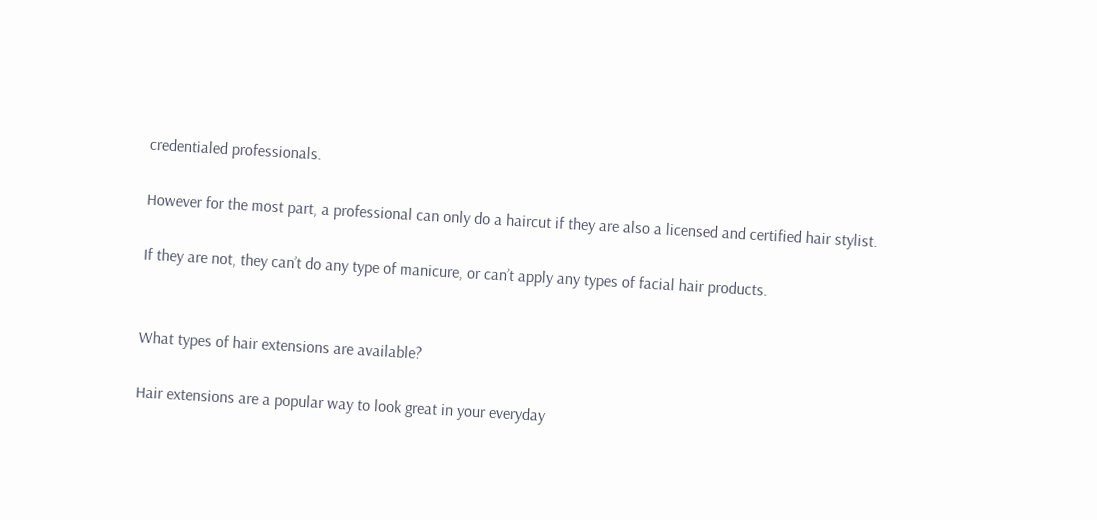credentialed professionals.

However for the most part, a professional can only do a haircut if they are also a licensed and certified hair stylist.

If they are not, they can’t do any type of manicure, or can’t apply any types of facial hair products.


What types of hair extensions are available?

Hair extensions are a popular way to look great in your everyday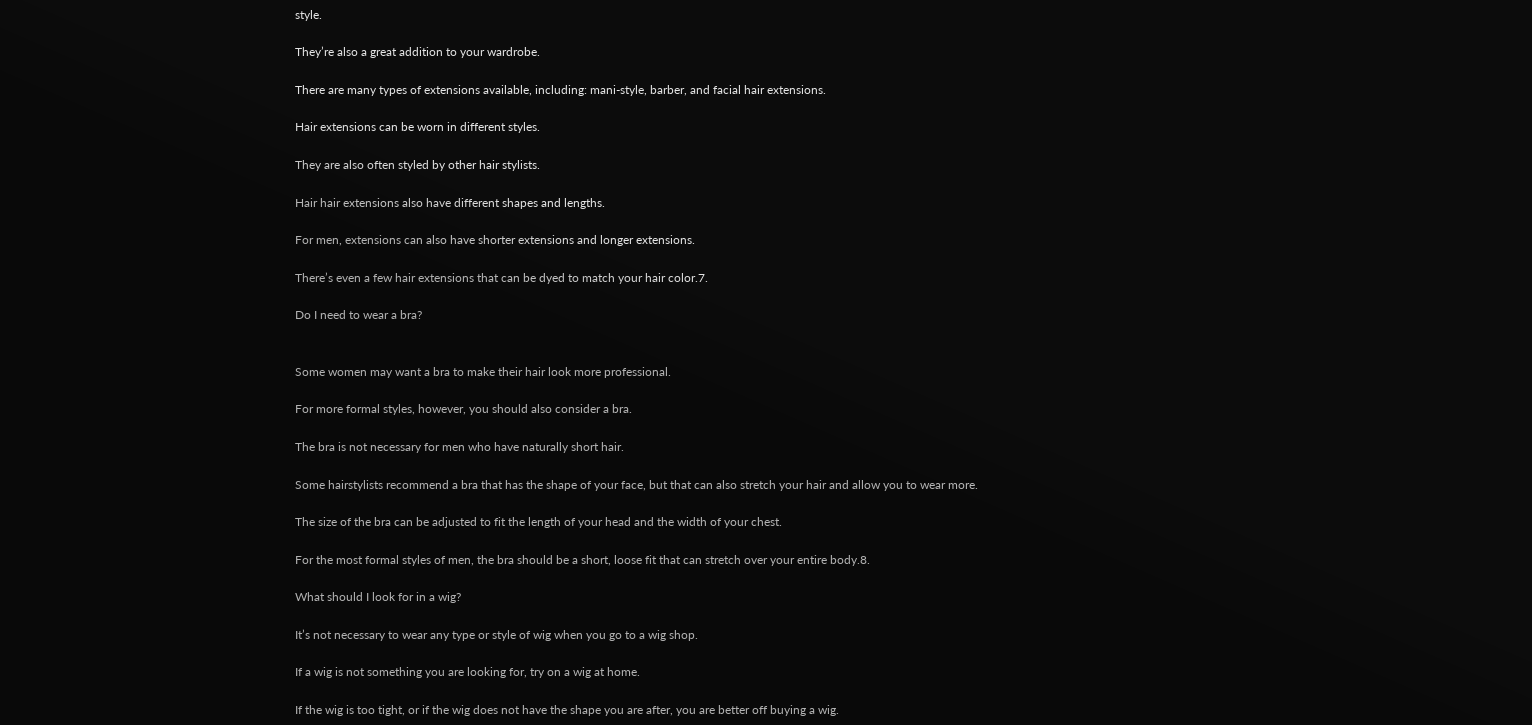style.

They’re also a great addition to your wardrobe.

There are many types of extensions available, including: mani-style, barber, and facial hair extensions.

Hair extensions can be worn in different styles.

They are also often styled by other hair stylists.

Hair hair extensions also have different shapes and lengths.

For men, extensions can also have shorter extensions and longer extensions.

There’s even a few hair extensions that can be dyed to match your hair color.7.

Do I need to wear a bra?


Some women may want a bra to make their hair look more professional.

For more formal styles, however, you should also consider a bra.

The bra is not necessary for men who have naturally short hair.

Some hairstylists recommend a bra that has the shape of your face, but that can also stretch your hair and allow you to wear more.

The size of the bra can be adjusted to fit the length of your head and the width of your chest.

For the most formal styles of men, the bra should be a short, loose fit that can stretch over your entire body.8.

What should I look for in a wig?

It’s not necessary to wear any type or style of wig when you go to a wig shop.

If a wig is not something you are looking for, try on a wig at home.

If the wig is too tight, or if the wig does not have the shape you are after, you are better off buying a wig.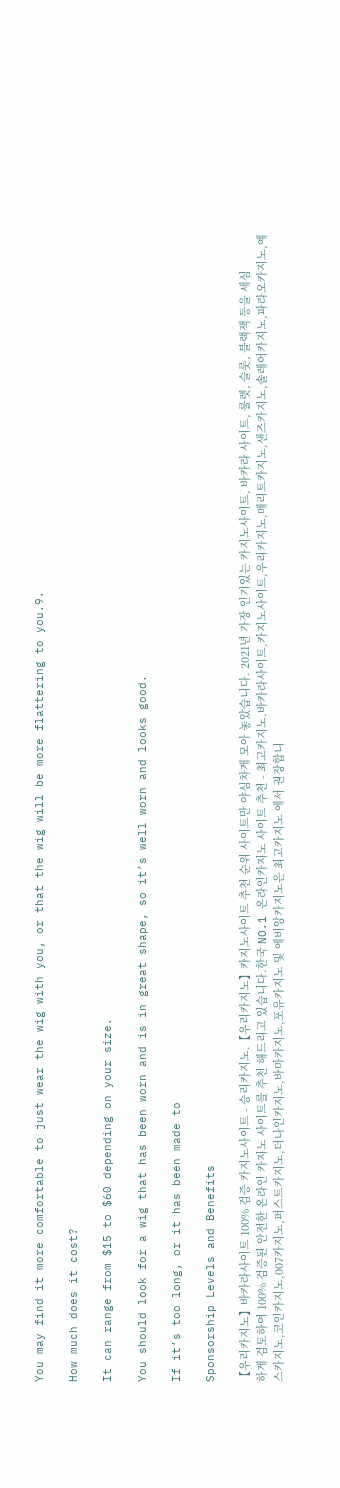You may find it more comfortable to just wear the wig with you, or that the wig will be more flattering to you.9.

How much does it cost?

It can range from $15 to $60 depending on your size.

You should look for a wig that has been worn and is in great shape, so it’s well worn and looks good.

If it’s too long, or it has been made to

Sponsorship Levels and Benefits

【우리카지노】바카라사이트 100% 검증 카지노사이트 - 승리카지노.【우리카지노】카지노사이트 추천 순위 사이트만 야심차게 모아 놓았습니다. 2021년 가장 인기있는 카지노사이트, 바카라 사이트, 룰렛, 슬롯, 블랙잭 등을 세심하게 검토하여 100% 검증된 안전한 온라인 카지노 사이트를 추천 해드리고 있습니다.한국 NO.1 온라인카지노 사이트 추천 - 최고카지노.바카라사이트,카지노사이트,우리카지노,메리트카지노,샌즈카지노,솔레어카지노,파라오카지노,예스카지노,코인카지노,007카지노,퍼스트카지노,더나인카지노,바마카지노,포유카지노 및 에비앙카지노은 최고카지노 에서 권장합니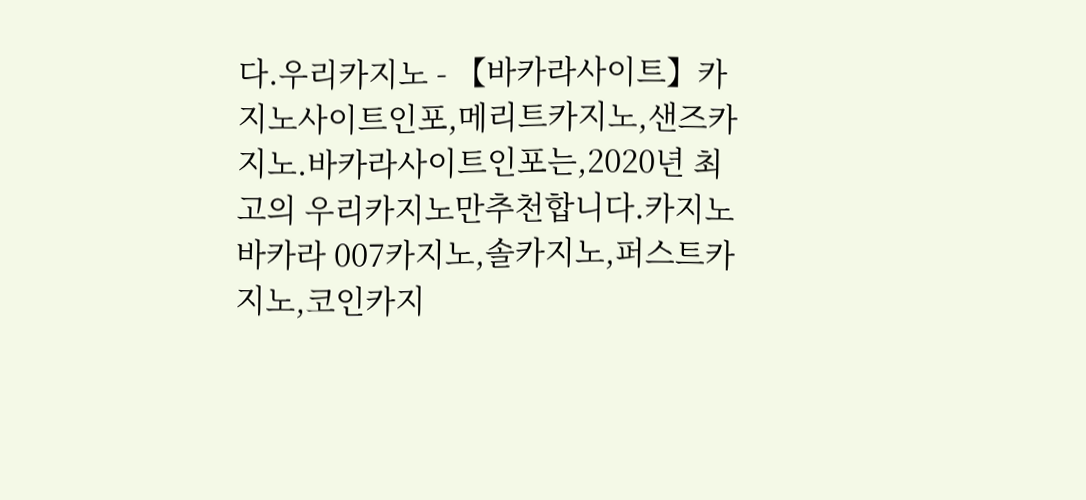다.우리카지노 - 【바카라사이트】카지노사이트인포,메리트카지노,샌즈카지노.바카라사이트인포는,2020년 최고의 우리카지노만추천합니다.카지노 바카라 007카지노,솔카지노,퍼스트카지노,코인카지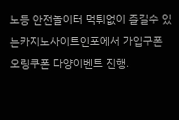노등 안전놀이터 먹튀없이 즐길수 있는카지노사이트인포에서 가입구폰 오링쿠폰 다양이벤트 진행.